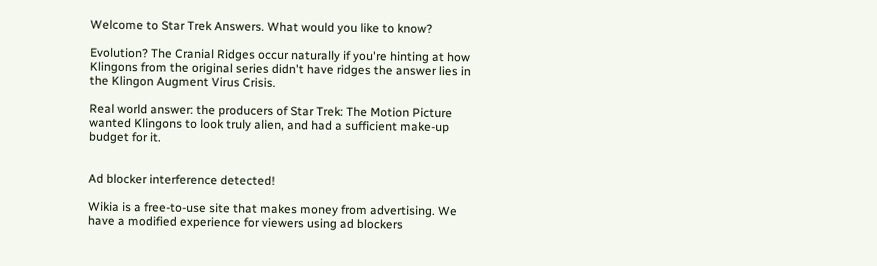Welcome to Star Trek Answers. What would you like to know?

Evolution? The Cranial Ridges occur naturally if you're hinting at how Klingons from the original series didn't have ridges the answer lies in the Klingon Augment Virus Crisis.

Real world answer: the producers of Star Trek: The Motion Picture wanted Klingons to look truly alien, and had a sufficient make-up budget for it.


Ad blocker interference detected!

Wikia is a free-to-use site that makes money from advertising. We have a modified experience for viewers using ad blockers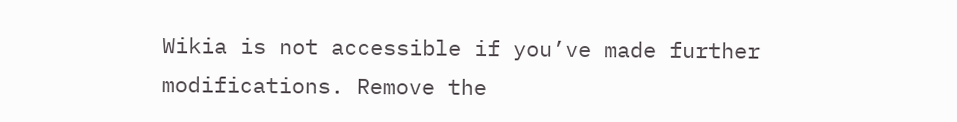Wikia is not accessible if you’ve made further modifications. Remove the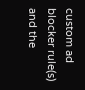custom ad blocker rule(s) and the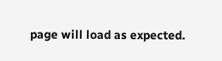page will load as expected.